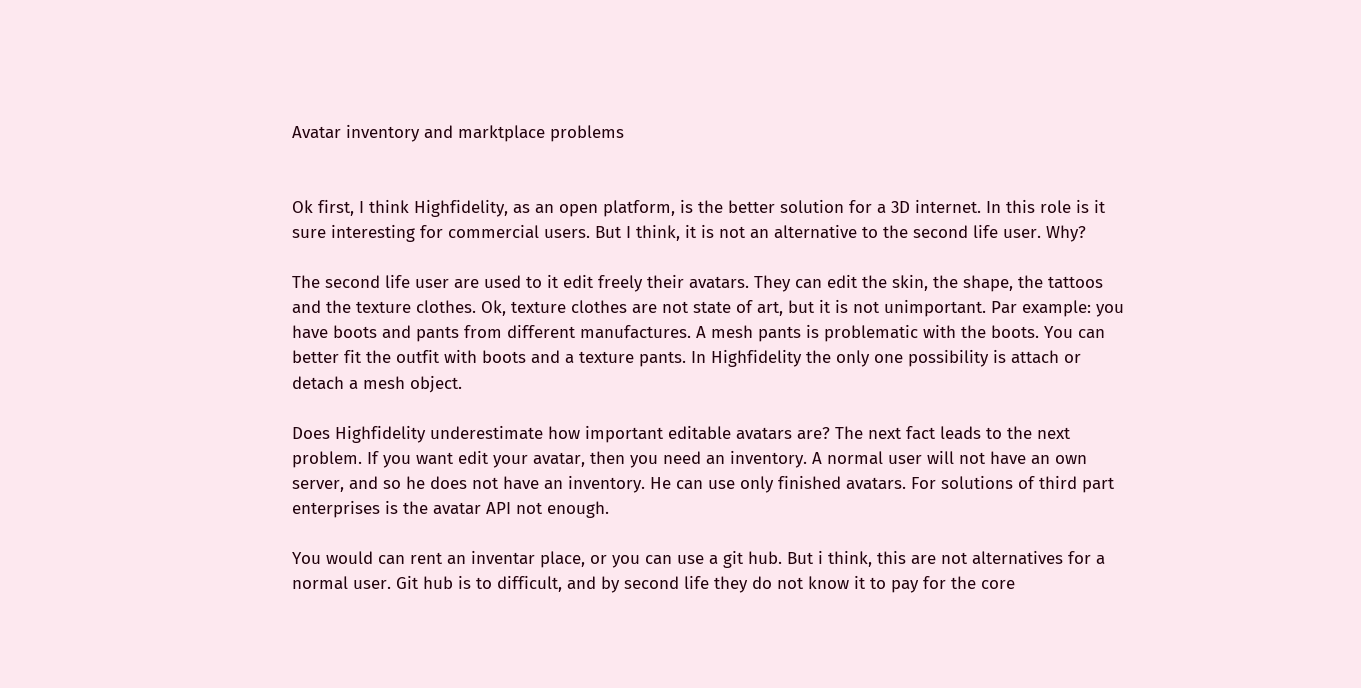Avatar inventory and marktplace problems


Ok first, I think Highfidelity, as an open platform, is the better solution for a 3D internet. In this role is it sure interesting for commercial users. But I think, it is not an alternative to the second life user. Why?

The second life user are used to it edit freely their avatars. They can edit the skin, the shape, the tattoos and the texture clothes. Ok, texture clothes are not state of art, but it is not unimportant. Par example: you have boots and pants from different manufactures. A mesh pants is problematic with the boots. You can better fit the outfit with boots and a texture pants. In Highfidelity the only one possibility is attach or detach a mesh object.

Does Highfidelity underestimate how important editable avatars are? The next fact leads to the next problem. If you want edit your avatar, then you need an inventory. A normal user will not have an own server, and so he does not have an inventory. He can use only finished avatars. For solutions of third part enterprises is the avatar API not enough.

You would can rent an inventar place, or you can use a git hub. But i think, this are not alternatives for a normal user. Git hub is to difficult, and by second life they do not know it to pay for the core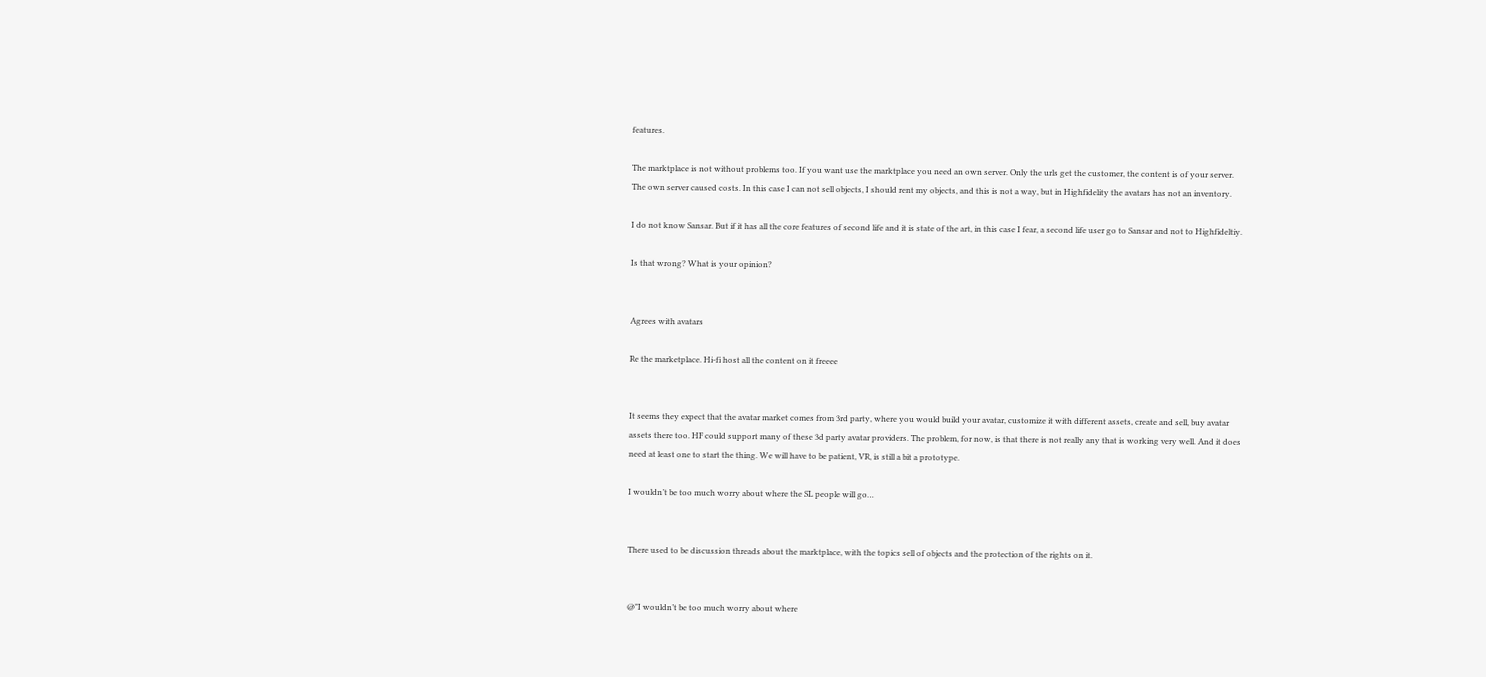features.

The marktplace is not without problems too. If you want use the marktplace you need an own server. Only the urls get the customer, the content is of your server. The own server caused costs. In this case I can not sell objects, I should rent my objects, and this is not a way, but in Highfidelity the avatars has not an inventory.

I do not know Sansar. But if it has all the core features of second life and it is state of the art, in this case I fear, a second life user go to Sansar and not to Highfideltiy.

Is that wrong? What is your opinion?


Agrees with avatars

Re the marketplace. Hi-fi host all the content on it freeee


It seems they expect that the avatar market comes from 3rd party, where you would build your avatar, customize it with different assets, create and sell, buy avatar assets there too. HF could support many of these 3d party avatar providers. The problem, for now, is that there is not really any that is working very well. And it does need at least one to start the thing. We will have to be patient, VR, is still a bit a prototype.

I wouldn’t be too much worry about where the SL people will go…


There used to be discussion threads about the marktplace, with the topics sell of objects and the protection of the rights on it.


@"I wouldn’t be too much worry about where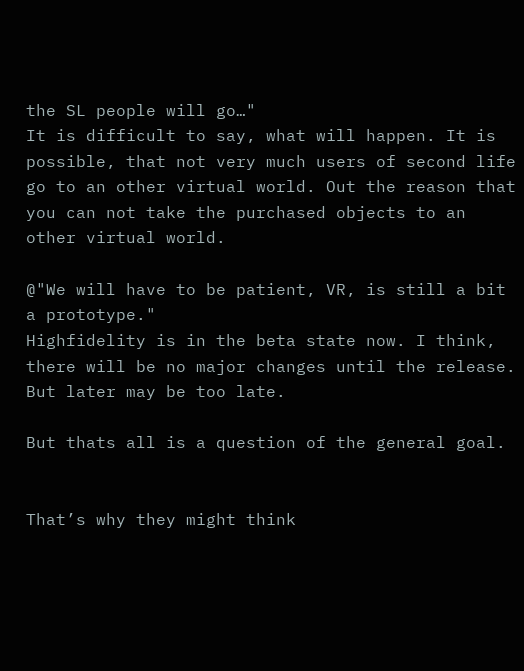the SL people will go…"
It is difficult to say, what will happen. It is possible, that not very much users of second life go to an other virtual world. Out the reason that you can not take the purchased objects to an other virtual world.

@"We will have to be patient, VR, is still a bit a prototype."
Highfidelity is in the beta state now. I think, there will be no major changes until the release. But later may be too late.

But thats all is a question of the general goal.


That’s why they might think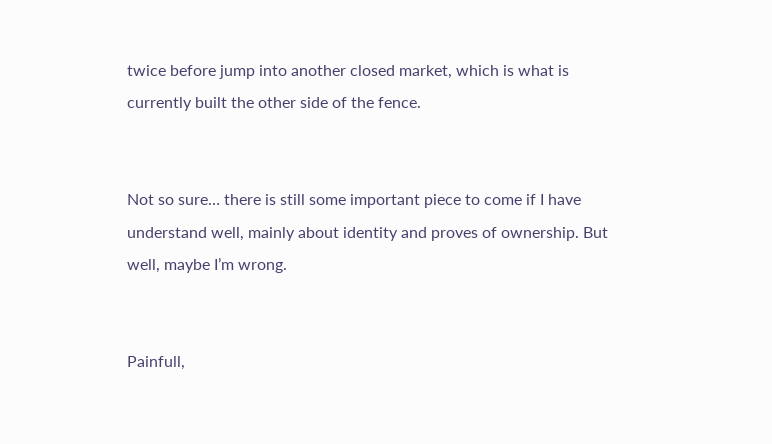twice before jump into another closed market, which is what is currently built the other side of the fence.


Not so sure… there is still some important piece to come if I have understand well, mainly about identity and proves of ownership. But well, maybe I’m wrong.


Painfull,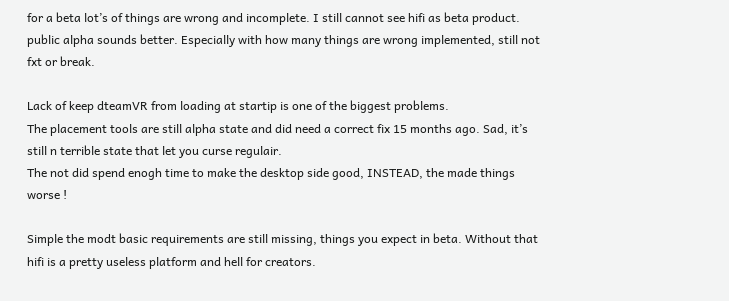for a beta lot’s of things are wrong and incomplete. I still cannot see hifi as beta product. public alpha sounds better. Especially with how many things are wrong implemented, still not fxt or break.

Lack of keep dteamVR from loading at startip is one of the biggest problems.
The placement tools are still alpha state and did need a correct fix 15 months ago. Sad, it’s still n terrible state that let you curse regulair.
The not did spend enogh time to make the desktop side good, INSTEAD, the made things worse !

Simple the modt basic requirements are still missing, things you expect in beta. Without that hifi is a pretty useless platform and hell for creators.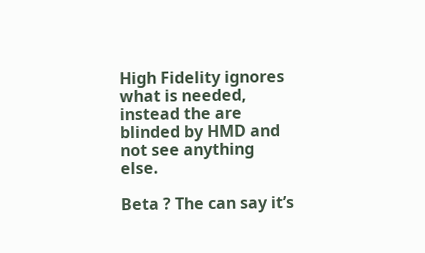High Fidelity ignores what is needed, instead the are blinded by HMD and not see anything else.

Beta ? The can say it’s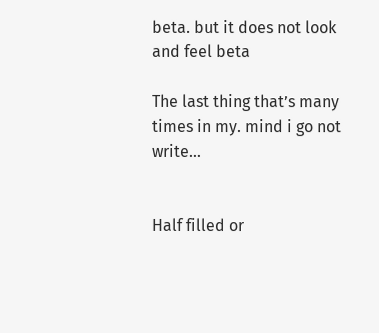beta. but it does not look and feel beta

The last thing that’s many times in my. mind i go not write…


Half filled or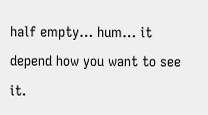half empty… hum… it depend how you want to see it.